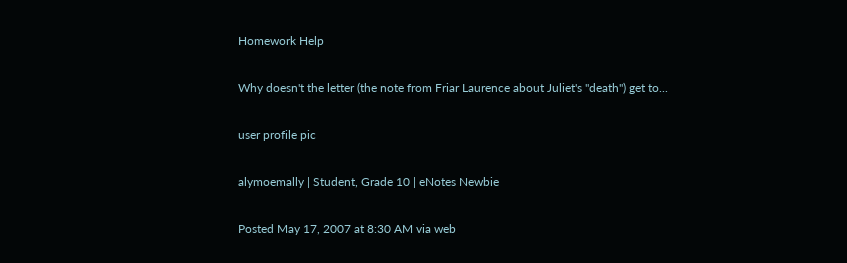Homework Help

Why doesn't the letter (the note from Friar Laurence about Juliet's "death") get to...

user profile pic

alymoemally | Student, Grade 10 | eNotes Newbie

Posted May 17, 2007 at 8:30 AM via web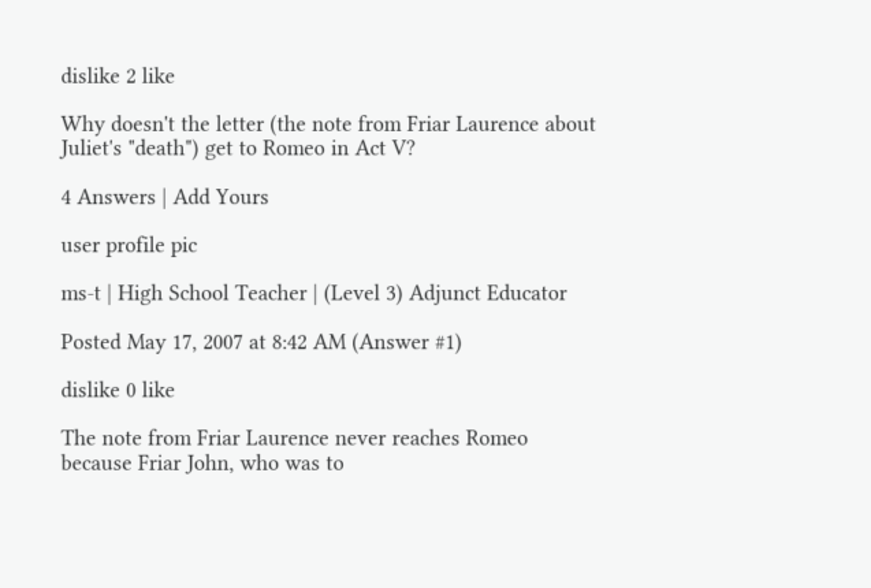dislike 2 like

Why doesn't the letter (the note from Friar Laurence about Juliet's "death") get to Romeo in Act V?

4 Answers | Add Yours

user profile pic

ms-t | High School Teacher | (Level 3) Adjunct Educator

Posted May 17, 2007 at 8:42 AM (Answer #1)

dislike 0 like

The note from Friar Laurence never reaches Romeo because Friar John, who was to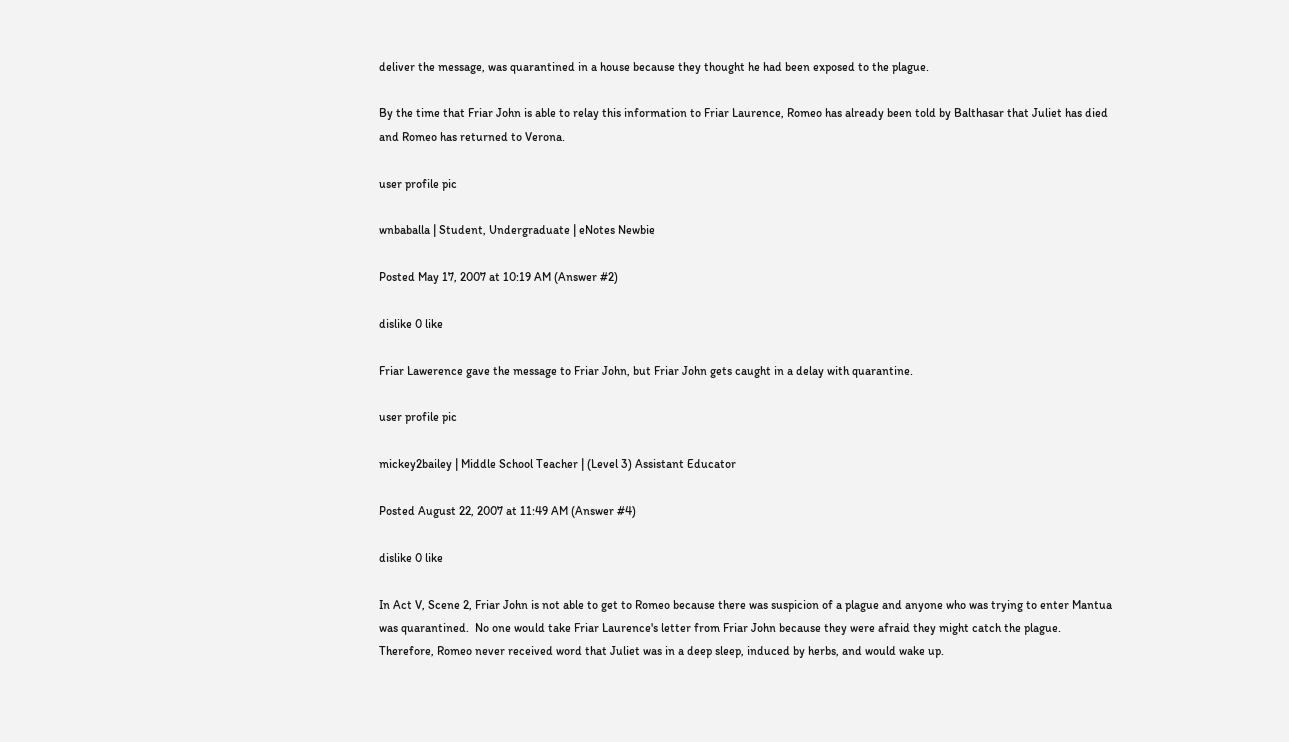deliver the message, was quarantined in a house because they thought he had been exposed to the plague.

By the time that Friar John is able to relay this information to Friar Laurence, Romeo has already been told by Balthasar that Juliet has died and Romeo has returned to Verona.

user profile pic

wnbaballa | Student, Undergraduate | eNotes Newbie

Posted May 17, 2007 at 10:19 AM (Answer #2)

dislike 0 like

Friar Lawerence gave the message to Friar John, but Friar John gets caught in a delay with quarantine.

user profile pic

mickey2bailey | Middle School Teacher | (Level 3) Assistant Educator

Posted August 22, 2007 at 11:49 AM (Answer #4)

dislike 0 like

In Act V, Scene 2, Friar John is not able to get to Romeo because there was suspicion of a plague and anyone who was trying to enter Mantua was quarantined.  No one would take Friar Laurence's letter from Friar John because they were afraid they might catch the plague.  Therefore, Romeo never received word that Juliet was in a deep sleep, induced by herbs, and would wake up.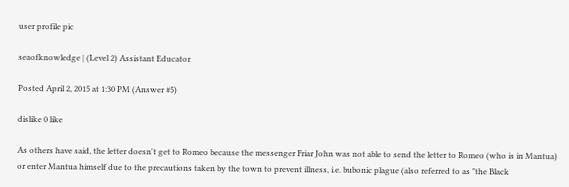user profile pic

seaofknowledge | (Level 2) Assistant Educator

Posted April 2, 2015 at 1:30 PM (Answer #5)

dislike 0 like

As others have said, the letter doesn't get to Romeo because the messenger Friar John was not able to send the letter to Romeo (who is in Mantua) or enter Mantua himself due to the precautions taken by the town to prevent illness, i.e. bubonic plague (also referred to as "the Black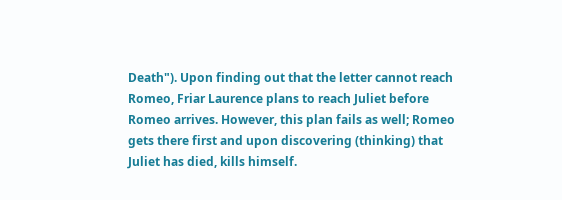Death"). Upon finding out that the letter cannot reach Romeo, Friar Laurence plans to reach Juliet before Romeo arrives. However, this plan fails as well; Romeo gets there first and upon discovering (thinking) that Juliet has died, kills himself.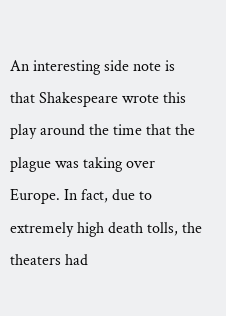An interesting side note is that Shakespeare wrote this play around the time that the plague was taking over Europe. In fact, due to extremely high death tolls, the theaters had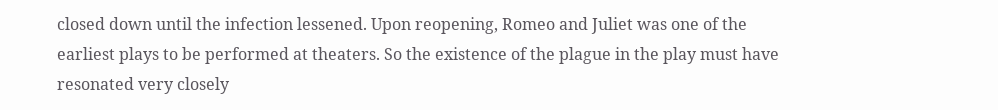closed down until the infection lessened. Upon reopening, Romeo and Juliet was one of the earliest plays to be performed at theaters. So the existence of the plague in the play must have resonated very closely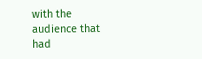with the audience that had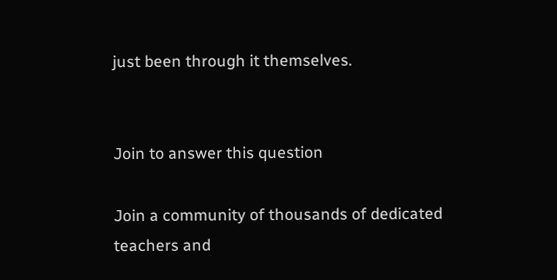just been through it themselves.


Join to answer this question

Join a community of thousands of dedicated teachers and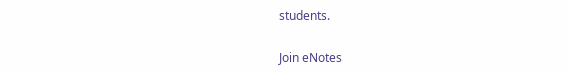students.

Join eNotes